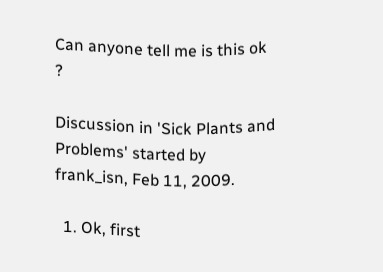Can anyone tell me is this ok ?

Discussion in 'Sick Plants and Problems' started by frank_isn, Feb 11, 2009.

  1. Ok, first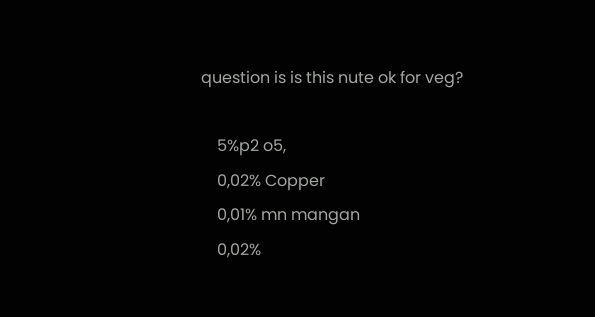question is is this nute ok for veg?

    5%p2 o5,
    0,02% Copper
    0,01% mn mangan
    0,02%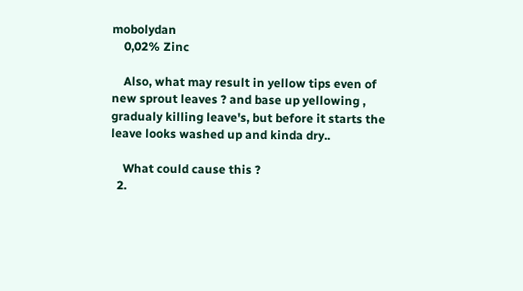mobolydan
    0,02% Zinc

    Also, what may result in yellow tips even of new sprout leaves ? and base up yellowing , gradualy killing leave's, but before it starts the leave looks washed up and kinda dry..

    What could cause this ?
  2.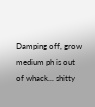Damping off, grow medium ph is out of whack... shitty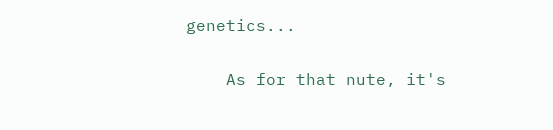genetics...

    As for that nute, it's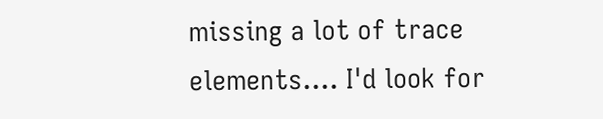missing a lot of trace elements.... I'd look for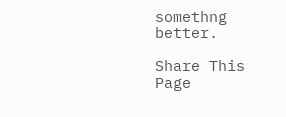somethng better.

Share This Page